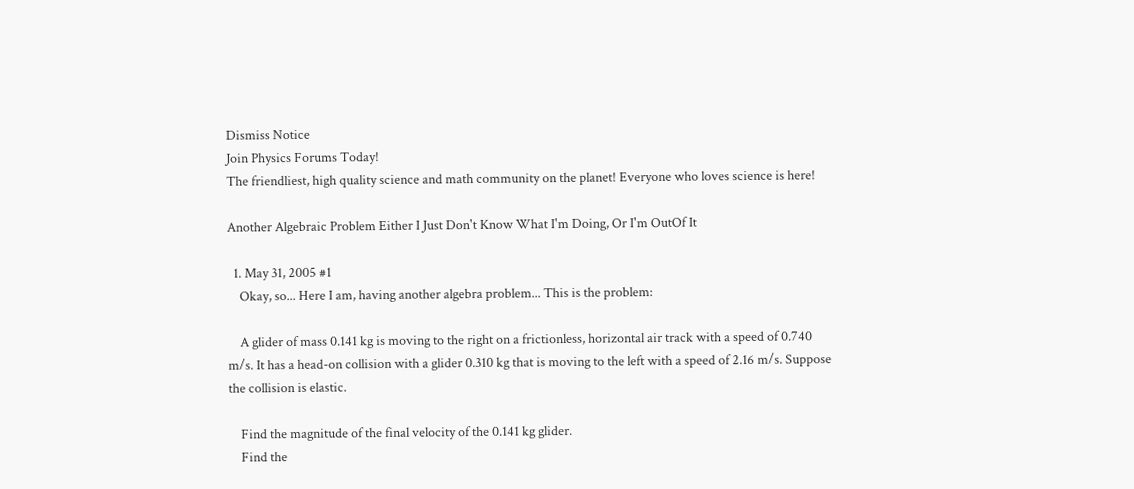Dismiss Notice
Join Physics Forums Today!
The friendliest, high quality science and math community on the planet! Everyone who loves science is here!

Another Algebraic Problem Either I Just Don't Know What I'm Doing, Or I'm OutOf It

  1. May 31, 2005 #1
    Okay, so... Here I am, having another algebra problem... This is the problem:

    A glider of mass 0.141 kg is moving to the right on a frictionless, horizontal air track with a speed of 0.740 m/s. It has a head-on collision with a glider 0.310 kg that is moving to the left with a speed of 2.16 m/s. Suppose the collision is elastic.

    Find the magnitude of the final velocity of the 0.141 kg glider.
    Find the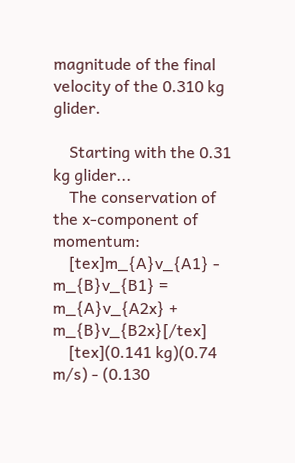magnitude of the final velocity of the 0.310 kg glider.

    Starting with the 0.31 kg glider...
    The conservation of the x-component of momentum:
    [tex]m_{A}v_{A1} - m_{B}v_{B1} = m_{A}v_{A2x} + m_{B}v_{B2x}[/tex]
    [tex](0.141 kg)(0.74 m/s) - (0.130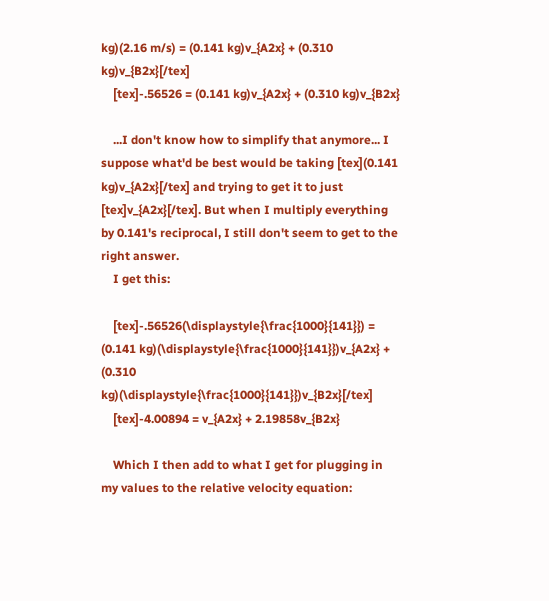kg)(2.16 m/s) = (0.141 kg)v_{A2x} + (0.310 kg)v_{B2x}[/tex]
    [tex]-.56526 = (0.141 kg)v_{A2x} + (0.310 kg)v_{B2x}

    ...I don't know how to simplify that anymore... I suppose what'd be best would be taking [tex](0.141 kg)v_{A2x}[/tex] and trying to get it to just [tex]v_{A2x}[/tex]. But when I multiply everything by 0.141's reciprocal, I still don't seem to get to the right answer.
    I get this:

    [tex]-.56526(\displaystyle{\frac{1000}{141}}) = (0.141 kg)(\displaystyle{\frac{1000}{141}})v_{A2x} + (0.310 kg)(\displaystyle{\frac{1000}{141}})v_{B2x}[/tex]
    [tex]-4.00894 = v_{A2x} + 2.19858v_{B2x}

    Which I then add to what I get for plugging in my values to the relative velocity equation: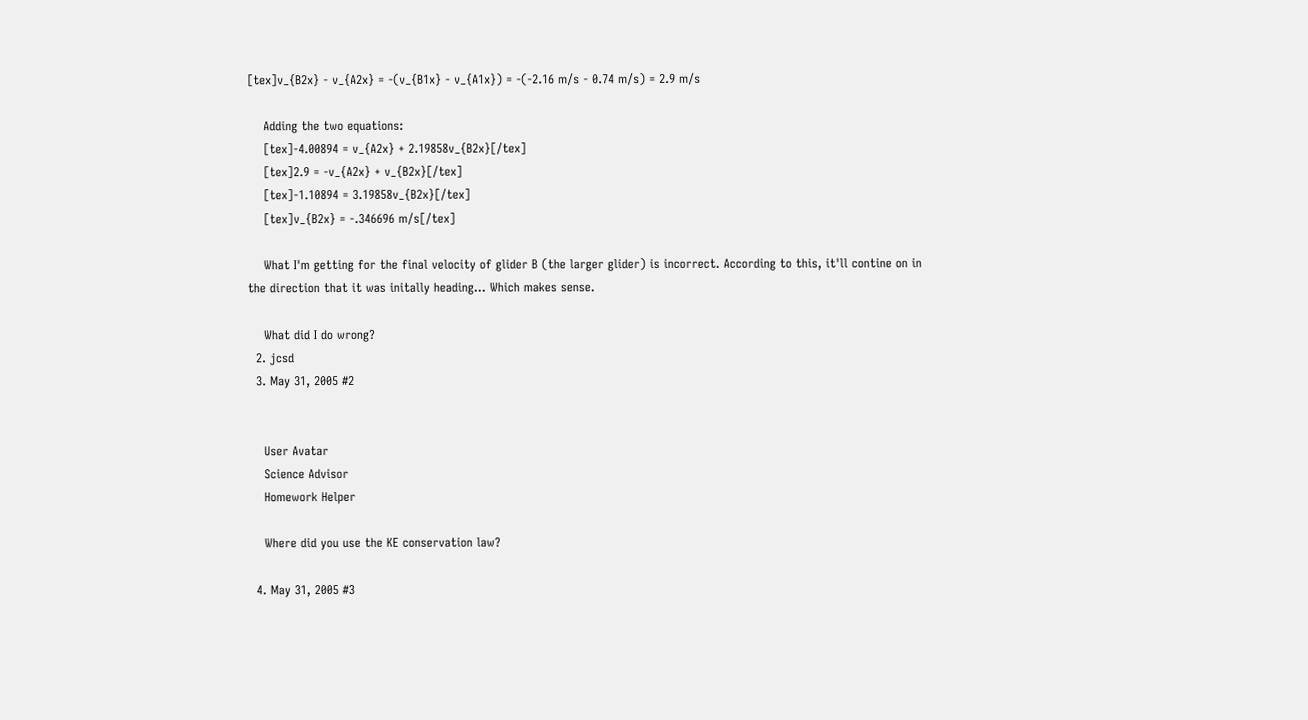[tex]v_{B2x} - v_{A2x} = -(v_{B1x} - v_{A1x}) = -(-2.16 m/s - 0.74 m/s) = 2.9 m/s

    Adding the two equations:
    [tex]-4.00894 = v_{A2x} + 2.19858v_{B2x}[/tex]
    [tex]2.9 = -v_{A2x} + v_{B2x}[/tex]
    [tex]-1.10894 = 3.19858v_{B2x}[/tex]
    [tex]v_{B2x} = -.346696 m/s[/tex]

    What I'm getting for the final velocity of glider B (the larger glider) is incorrect. According to this, it'll contine on in the direction that it was initally heading... Which makes sense.

    What did I do wrong?
  2. jcsd
  3. May 31, 2005 #2


    User Avatar
    Science Advisor
    Homework Helper

    Where did you use the KE conservation law?

  4. May 31, 2005 #3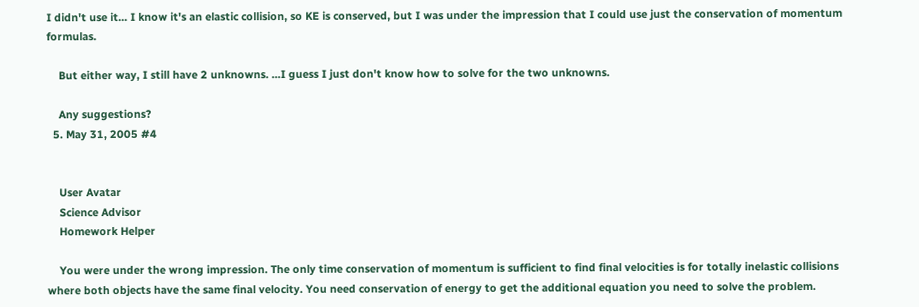I didn't use it... I know it's an elastic collision, so KE is conserved, but I was under the impression that I could use just the conservation of momentum formulas.

    But either way, I still have 2 unknowns. ...I guess I just don't know how to solve for the two unknowns.

    Any suggestions?
  5. May 31, 2005 #4


    User Avatar
    Science Advisor
    Homework Helper

    You were under the wrong impression. The only time conservation of momentum is sufficient to find final velocities is for totally inelastic collisions where both objects have the same final velocity. You need conservation of energy to get the additional equation you need to solve the problem.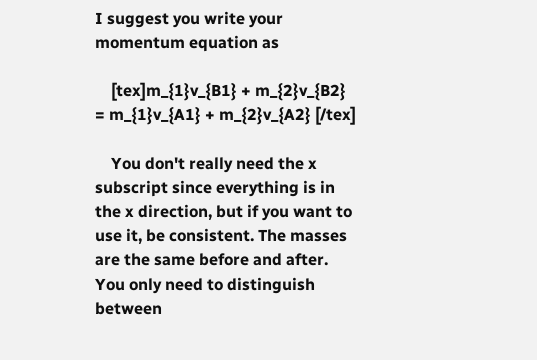I suggest you write your momentum equation as

    [tex]m_{1}v_{B1} + m_{2}v_{B2} = m_{1}v_{A1} + m_{2}v_{A2} [/tex]

    You don't really need the x subscript since everything is in the x direction, but if you want to use it, be consistent. The masses are the same before and after. You only need to distinguish between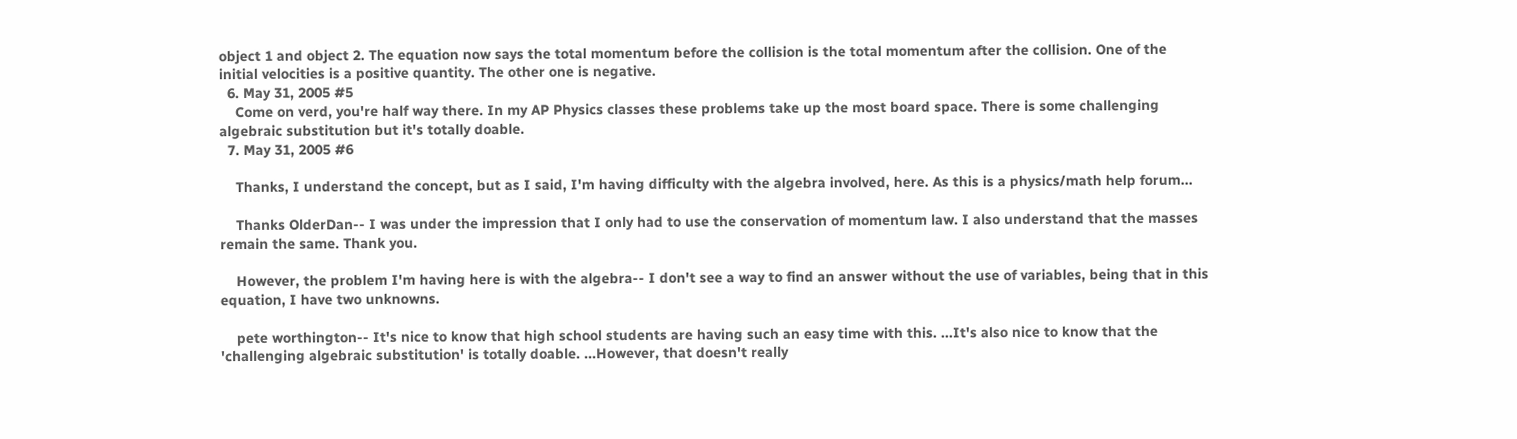object 1 and object 2. The equation now says the total momentum before the collision is the total momentum after the collision. One of the initial velocities is a positive quantity. The other one is negative.
  6. May 31, 2005 #5
    Come on verd, you're half way there. In my AP Physics classes these problems take up the most board space. There is some challenging algebraic substitution but it's totally doable.
  7. May 31, 2005 #6

    Thanks, I understand the concept, but as I said, I'm having difficulty with the algebra involved, here. As this is a physics/math help forum...

    Thanks OlderDan-- I was under the impression that I only had to use the conservation of momentum law. I also understand that the masses remain the same. Thank you.

    However, the problem I'm having here is with the algebra-- I don't see a way to find an answer without the use of variables, being that in this equation, I have two unknowns.

    pete worthington-- It's nice to know that high school students are having such an easy time with this. ...It's also nice to know that the 'challenging algebraic substitution' is totally doable. ...However, that doesn't really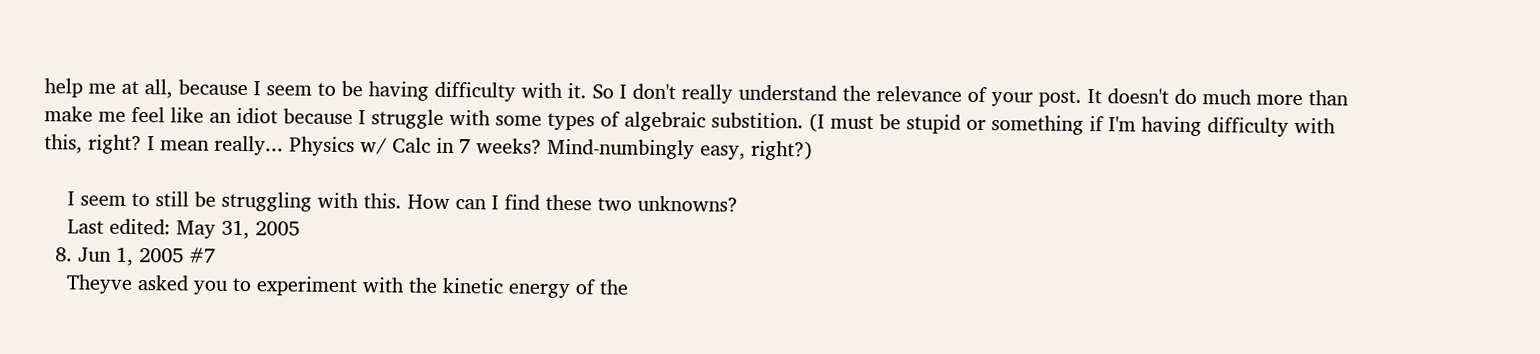help me at all, because I seem to be having difficulty with it. So I don't really understand the relevance of your post. It doesn't do much more than make me feel like an idiot because I struggle with some types of algebraic substition. (I must be stupid or something if I'm having difficulty with this, right? I mean really... Physics w/ Calc in 7 weeks? Mind-numbingly easy, right?)

    I seem to still be struggling with this. How can I find these two unknowns?
    Last edited: May 31, 2005
  8. Jun 1, 2005 #7
    Theyve asked you to experiment with the kinetic energy of the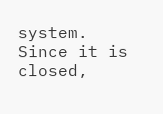system. Since it is closed,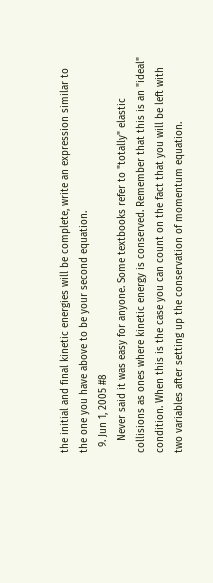the initial and final kinetic energies will be complete, write an expression similar to the one you have above to be your second equation.
  9. Jun 1, 2005 #8
    Never said it was easy for anyone. Some textbooks refer to "totally" elastic collisions as ones where kinetic energy is conserved. Remember that this is an "ideal" condition. When this is the case you can count on the fact that you will be left with two variables after setting up the conservation of momentum equation.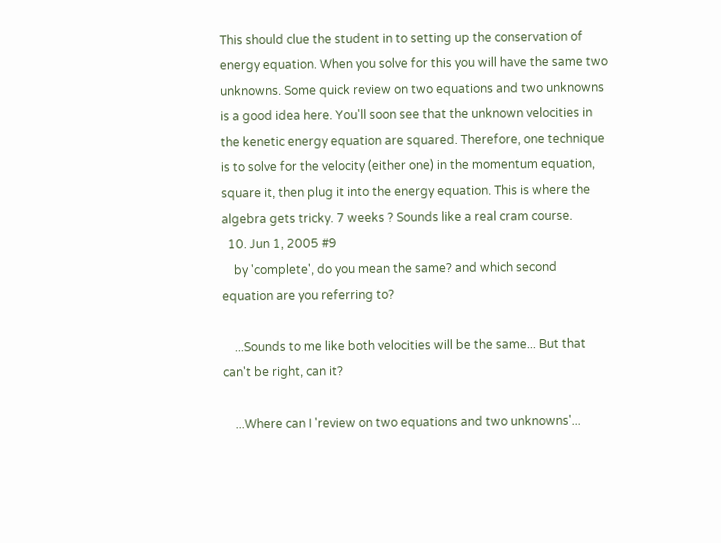This should clue the student in to setting up the conservation of energy equation. When you solve for this you will have the same two unknowns. Some quick review on two equations and two unknowns is a good idea here. You'll soon see that the unknown velocities in the kenetic energy equation are squared. Therefore, one technique is to solve for the velocity (either one) in the momentum equation, square it, then plug it into the energy equation. This is where the algebra gets tricky. 7 weeks ? Sounds like a real cram course.
  10. Jun 1, 2005 #9
    by 'complete', do you mean the same? and which second equation are you referring to?

    ...Sounds to me like both velocities will be the same... But that can't be right, can it?

    ...Where can I 'review on two equations and two unknowns'...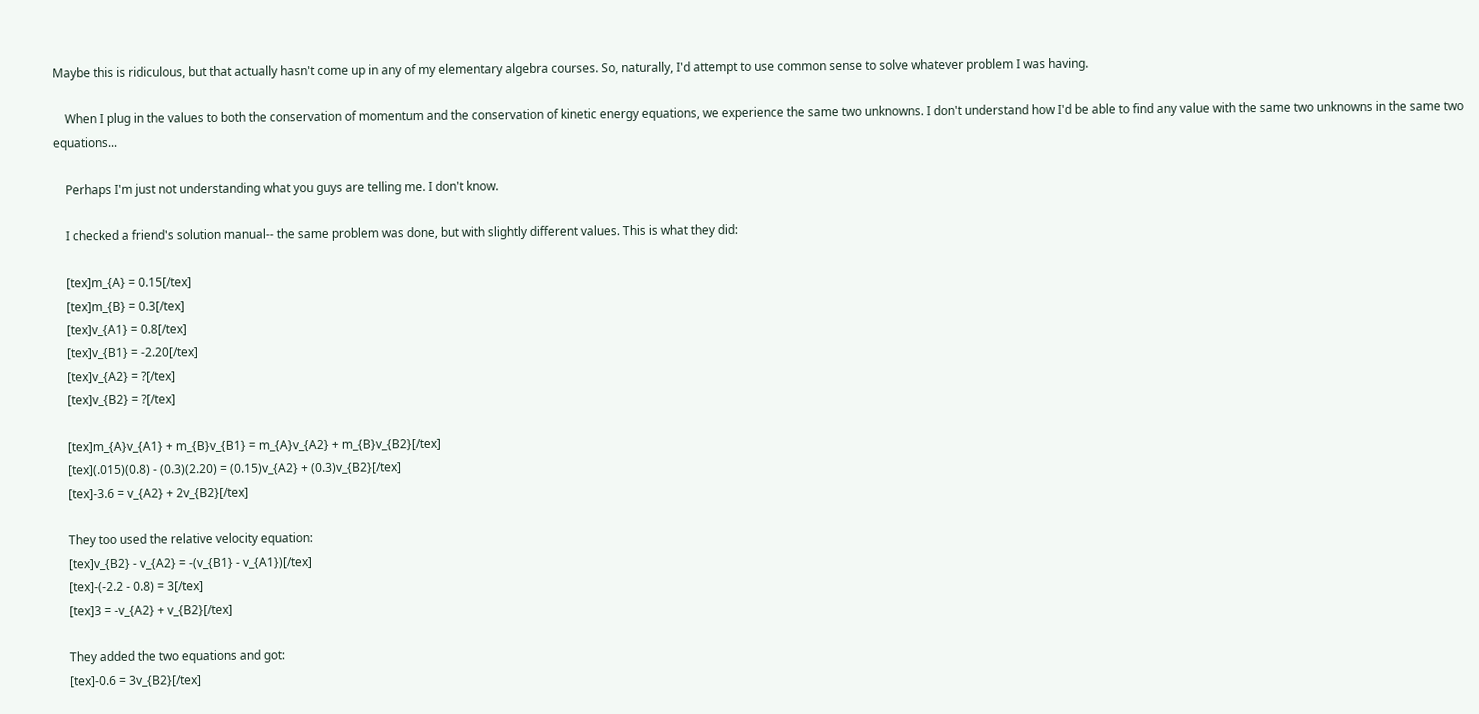Maybe this is ridiculous, but that actually hasn't come up in any of my elementary algebra courses. So, naturally, I'd attempt to use common sense to solve whatever problem I was having.

    When I plug in the values to both the conservation of momentum and the conservation of kinetic energy equations, we experience the same two unknowns. I don't understand how I'd be able to find any value with the same two unknowns in the same two equations...

    Perhaps I'm just not understanding what you guys are telling me. I don't know.

    I checked a friend's solution manual-- the same problem was done, but with slightly different values. This is what they did:

    [tex]m_{A} = 0.15[/tex]
    [tex]m_{B} = 0.3[/tex]
    [tex]v_{A1} = 0.8[/tex]
    [tex]v_{B1} = -2.20[/tex]
    [tex]v_{A2} = ?[/tex]
    [tex]v_{B2} = ?[/tex]

    [tex]m_{A}v_{A1} + m_{B}v_{B1} = m_{A}v_{A2} + m_{B}v_{B2}[/tex]
    [tex](.015)(0.8) - (0.3)(2.20) = (0.15)v_{A2} + (0.3)v_{B2}[/tex]
    [tex]-3.6 = v_{A2} + 2v_{B2}[/tex]

    They too used the relative velocity equation:
    [tex]v_{B2} - v_{A2} = -(v_{B1} - v_{A1})[/tex]
    [tex]-(-2.2 - 0.8) = 3[/tex]
    [tex]3 = -v_{A2} + v_{B2}[/tex]

    They added the two equations and got:
    [tex]-0.6 = 3v_{B2}[/tex]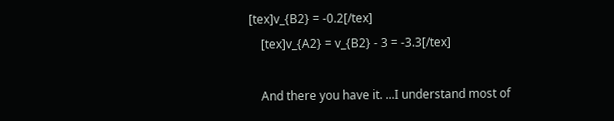[tex]v_{B2} = -0.2[/tex]
    [tex]v_{A2} = v_{B2} - 3 = -3.3[/tex]

    And there you have it. ...I understand most of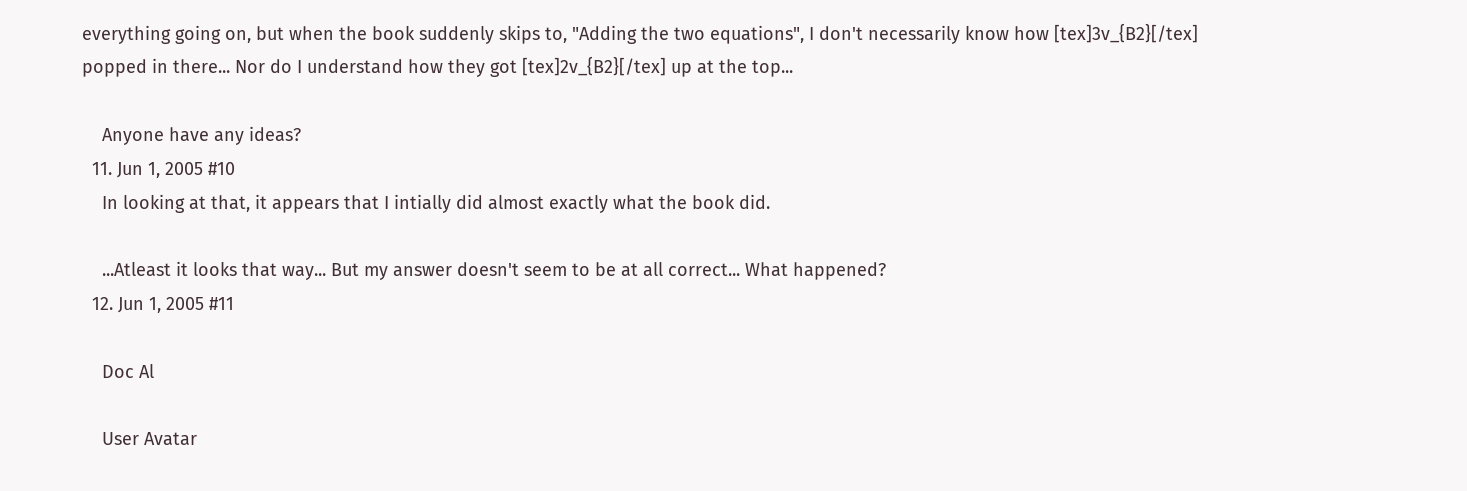everything going on, but when the book suddenly skips to, "Adding the two equations", I don't necessarily know how [tex]3v_{B2}[/tex] popped in there... Nor do I understand how they got [tex]2v_{B2}[/tex] up at the top...

    Anyone have any ideas?
  11. Jun 1, 2005 #10
    In looking at that, it appears that I intially did almost exactly what the book did.

    ...Atleast it looks that way... But my answer doesn't seem to be at all correct... What happened?
  12. Jun 1, 2005 #11

    Doc Al

    User Avatar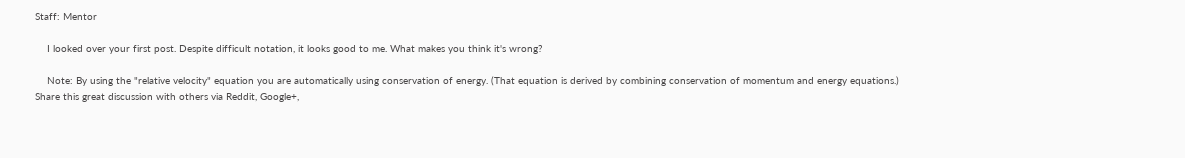Staff: Mentor

    I looked over your first post. Despite difficult notation, it looks good to me. What makes you think it's wrong?

    Note: By using the "relative velocity" equation you are automatically using conservation of energy. (That equation is derived by combining conservation of momentum and energy equations.)
Share this great discussion with others via Reddit, Google+,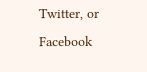Twitter, or Facebook